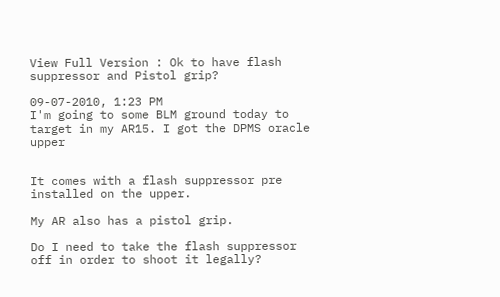View Full Version : Ok to have flash suppressor and Pistol grip?

09-07-2010, 1:23 PM
I'm going to some BLM ground today to target in my AR15. I got the DPMS oracle upper


It comes with a flash suppressor pre installed on the upper.

My AR also has a pistol grip.

Do I need to take the flash suppressor off in order to shoot it legally?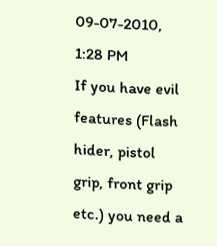09-07-2010, 1:28 PM
If you have evil features (Flash hider, pistol grip, front grip etc.) you need a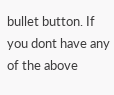bullet button. If you dont have any of the above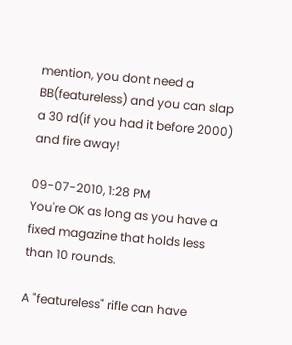mention, you dont need a BB(featureless) and you can slap a 30 rd(if you had it before 2000) and fire away!

09-07-2010, 1:28 PM
You're OK as long as you have a fixed magazine that holds less than 10 rounds.

A "featureless" rifle can have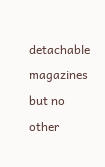detachable magazines but no other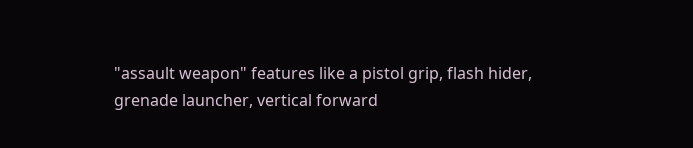"assault weapon" features like a pistol grip, flash hider, grenade launcher, vertical forward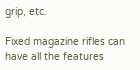grip, etc.

Fixed magazine rifles can have all the features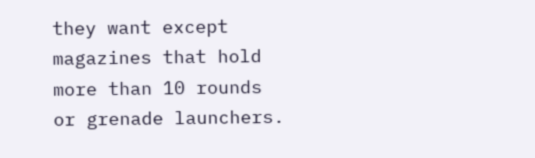they want except magazines that hold more than 10 rounds or grenade launchers.